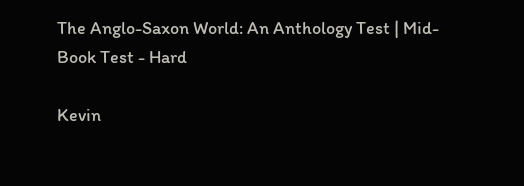The Anglo-Saxon World: An Anthology Test | Mid-Book Test - Hard

Kevin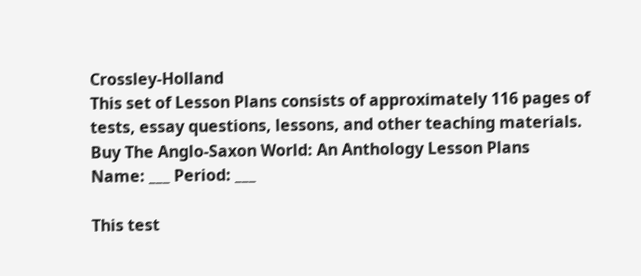Crossley-Holland
This set of Lesson Plans consists of approximately 116 pages of tests, essay questions, lessons, and other teaching materials.
Buy The Anglo-Saxon World: An Anthology Lesson Plans
Name: ___ Period: ___

This test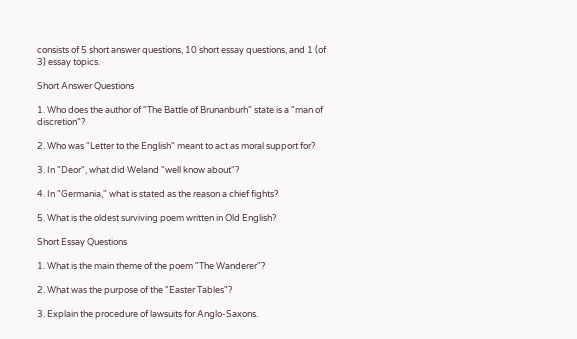consists of 5 short answer questions, 10 short essay questions, and 1 (of 3) essay topics.

Short Answer Questions

1. Who does the author of "The Battle of Brunanburh" state is a "man of discretion"?

2. Who was "Letter to the English" meant to act as moral support for?

3. In "Deor", what did Weland "well know about"?

4. In "Germania," what is stated as the reason a chief fights?

5. What is the oldest surviving poem written in Old English?

Short Essay Questions

1. What is the main theme of the poem "The Wanderer"?

2. What was the purpose of the "Easter Tables"?

3. Explain the procedure of lawsuits for Anglo-Saxons.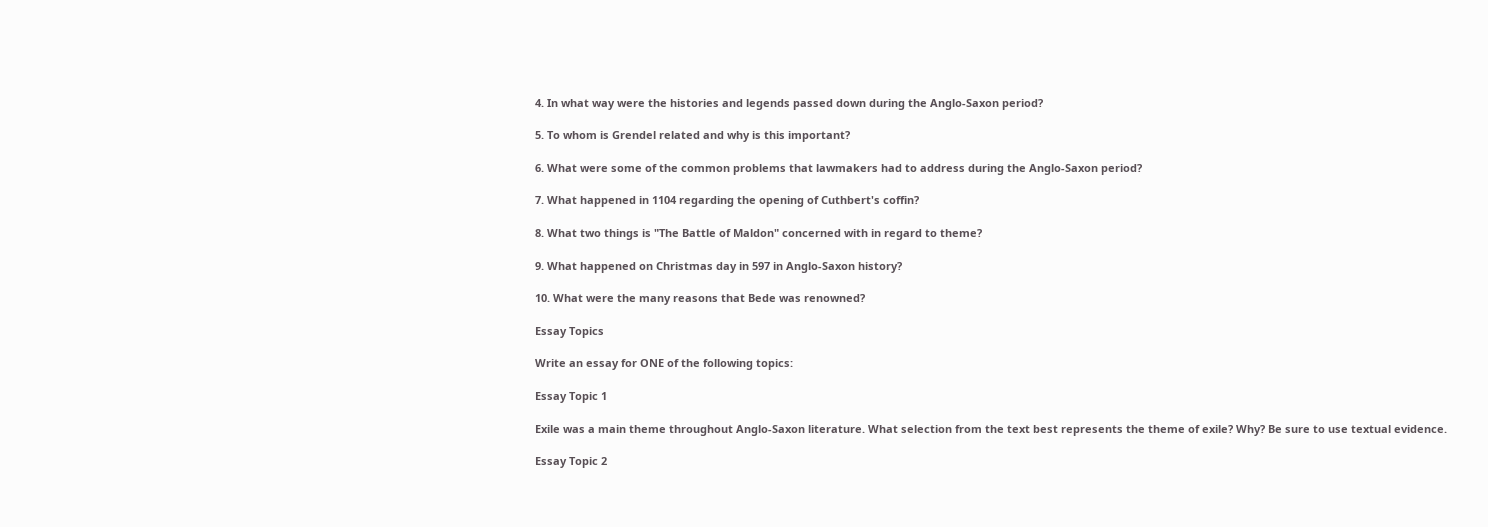4. In what way were the histories and legends passed down during the Anglo-Saxon period?

5. To whom is Grendel related and why is this important?

6. What were some of the common problems that lawmakers had to address during the Anglo-Saxon period?

7. What happened in 1104 regarding the opening of Cuthbert's coffin?

8. What two things is "The Battle of Maldon" concerned with in regard to theme?

9. What happened on Christmas day in 597 in Anglo-Saxon history?

10. What were the many reasons that Bede was renowned?

Essay Topics

Write an essay for ONE of the following topics:

Essay Topic 1

Exile was a main theme throughout Anglo-Saxon literature. What selection from the text best represents the theme of exile? Why? Be sure to use textual evidence.

Essay Topic 2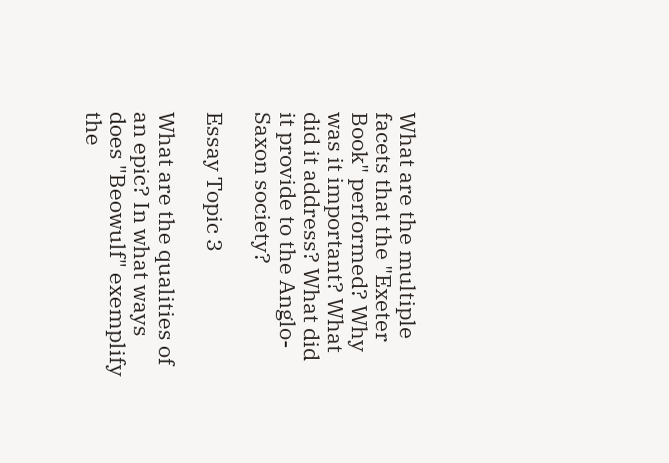What are the multiple facets that the "Exeter Book" performed? Why was it important? What did it address? What did it provide to the Anglo-Saxon society?

Essay Topic 3

What are the qualities of an epic? In what ways does "Beowulf" exemplify the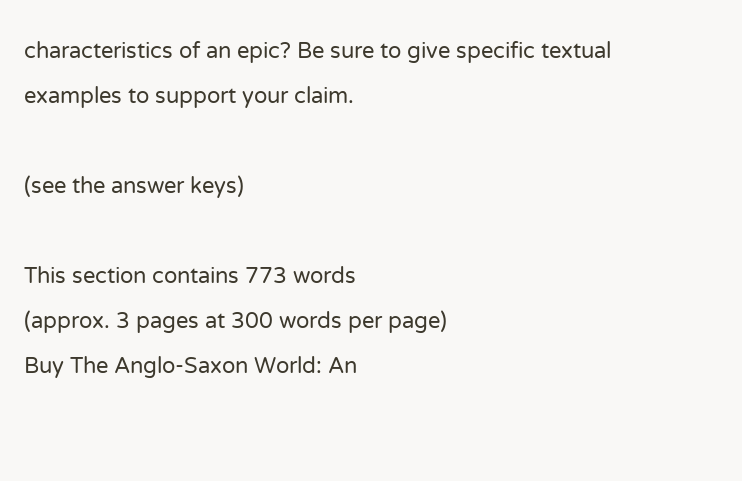characteristics of an epic? Be sure to give specific textual examples to support your claim.

(see the answer keys)

This section contains 773 words
(approx. 3 pages at 300 words per page)
Buy The Anglo-Saxon World: An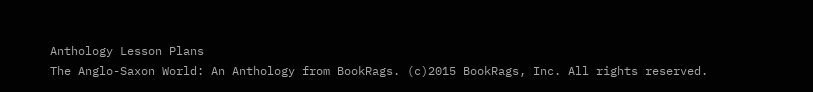Anthology Lesson Plans
The Anglo-Saxon World: An Anthology from BookRags. (c)2015 BookRags, Inc. All rights reserved.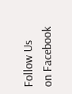Follow Us on Facebook